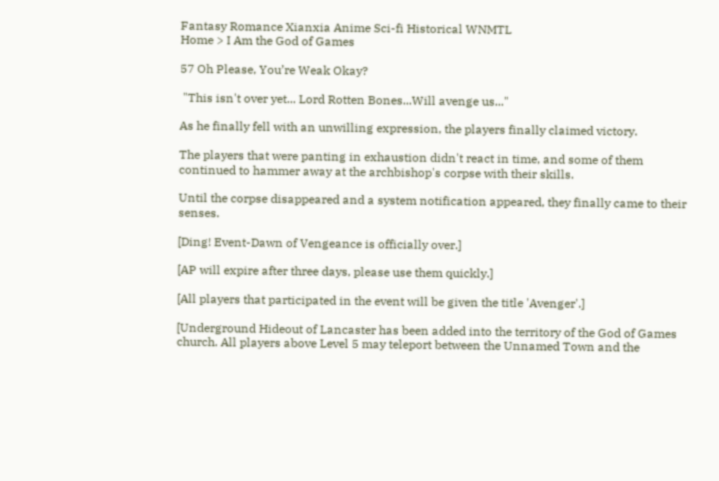Fantasy Romance Xianxia Anime Sci-fi Historical WNMTL
Home > I Am the God of Games

57 Oh Please, You’re Weak Okay?

 "This isn't over yet... Lord Rotten Bones...Will avenge us..."

As he finally fell with an unwilling expression, the players finally claimed victory.

The players that were panting in exhaustion didn't react in time, and some of them continued to hammer away at the archbishop's corpse with their skills.

Until the corpse disappeared and a system notification appeared, they finally came to their senses.

[Ding! Event-Dawn of Vengeance is officially over.]

[AP will expire after three days, please use them quickly.]

[All players that participated in the event will be given the title 'Avenger'.]

[Underground Hideout of Lancaster has been added into the territory of the God of Games church. All players above Level 5 may teleport between the Unnamed Town and the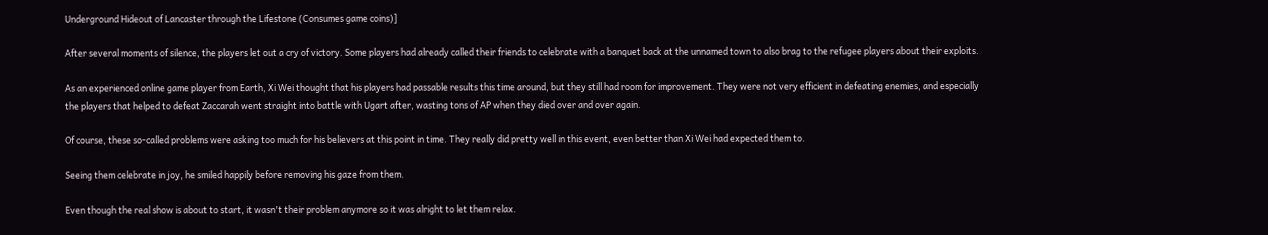Underground Hideout of Lancaster through the Lifestone (Consumes game coins)]

After several moments of silence, the players let out a cry of victory. Some players had already called their friends to celebrate with a banquet back at the unnamed town to also brag to the refugee players about their exploits.

As an experienced online game player from Earth, Xi Wei thought that his players had passable results this time around, but they still had room for improvement. They were not very efficient in defeating enemies, and especially the players that helped to defeat Zaccarah went straight into battle with Ugart after, wasting tons of AP when they died over and over again.

Of course, these so-called problems were asking too much for his believers at this point in time. They really did pretty well in this event, even better than Xi Wei had expected them to.

Seeing them celebrate in joy, he smiled happily before removing his gaze from them.

Even though the real show is about to start, it wasn't their problem anymore so it was alright to let them relax.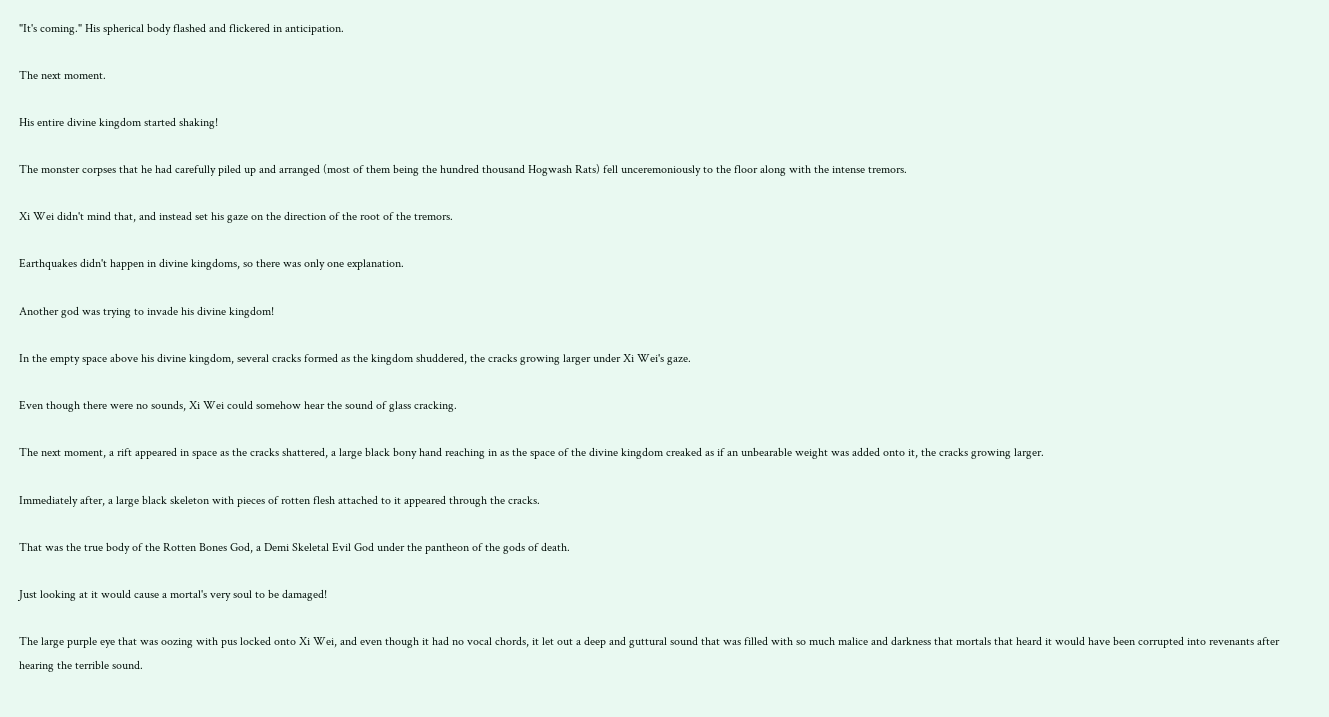"It's coming." His spherical body flashed and flickered in anticipation.

The next moment.

His entire divine kingdom started shaking!

The monster corpses that he had carefully piled up and arranged (most of them being the hundred thousand Hogwash Rats) fell unceremoniously to the floor along with the intense tremors.

Xi Wei didn't mind that, and instead set his gaze on the direction of the root of the tremors.

Earthquakes didn't happen in divine kingdoms, so there was only one explanation.

Another god was trying to invade his divine kingdom!

In the empty space above his divine kingdom, several cracks formed as the kingdom shuddered, the cracks growing larger under Xi Wei's gaze.

Even though there were no sounds, Xi Wei could somehow hear the sound of glass cracking.

The next moment, a rift appeared in space as the cracks shattered, a large black bony hand reaching in as the space of the divine kingdom creaked as if an unbearable weight was added onto it, the cracks growing larger.

Immediately after, a large black skeleton with pieces of rotten flesh attached to it appeared through the cracks.

That was the true body of the Rotten Bones God, a Demi Skeletal Evil God under the pantheon of the gods of death.

Just looking at it would cause a mortal's very soul to be damaged!

The large purple eye that was oozing with pus locked onto Xi Wei, and even though it had no vocal chords, it let out a deep and guttural sound that was filled with so much malice and darkness that mortals that heard it would have been corrupted into revenants after hearing the terrible sound.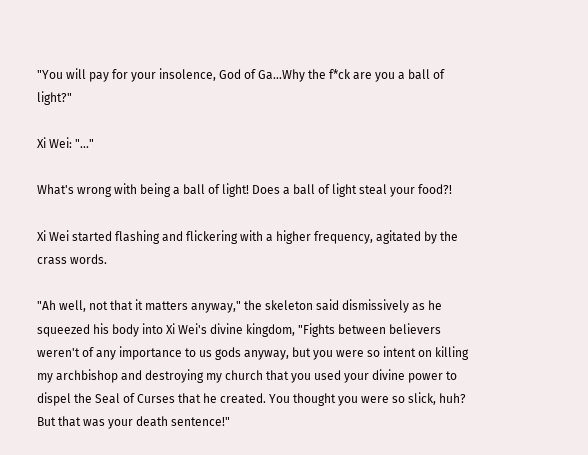"You will pay for your insolence, God of Ga...Why the f*ck are you a ball of light?"

Xi Wei: "..."

What's wrong with being a ball of light! Does a ball of light steal your food?!

Xi Wei started flashing and flickering with a higher frequency, agitated by the crass words.

"Ah well, not that it matters anyway," the skeleton said dismissively as he squeezed his body into Xi Wei's divine kingdom, "Fights between believers weren't of any importance to us gods anyway, but you were so intent on killing my archbishop and destroying my church that you used your divine power to dispel the Seal of Curses that he created. You thought you were so slick, huh? But that was your death sentence!"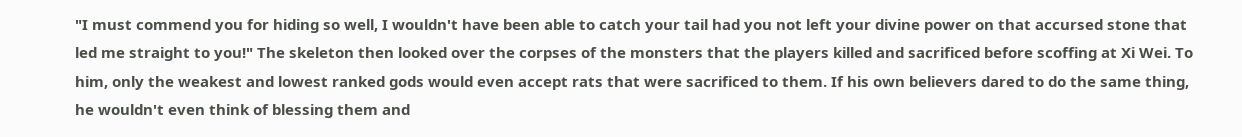"I must commend you for hiding so well, I wouldn't have been able to catch your tail had you not left your divine power on that accursed stone that led me straight to you!" The skeleton then looked over the corpses of the monsters that the players killed and sacrificed before scoffing at Xi Wei. To him, only the weakest and lowest ranked gods would even accept rats that were sacrificed to them. If his own believers dared to do the same thing, he wouldn't even think of blessing them and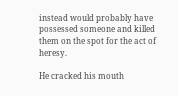instead would probably have possessed someone and killed them on the spot for the act of heresy.

He cracked his mouth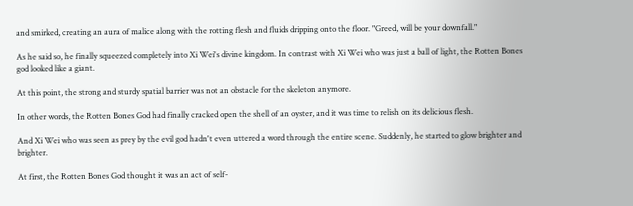and smirked, creating an aura of malice along with the rotting flesh and fluids dripping onto the floor. "Greed, will be your downfall."

As he said so, he finally squeezed completely into Xi Wei's divine kingdom. In contrast with Xi Wei who was just a ball of light, the Rotten Bones god looked like a giant.

At this point, the strong and sturdy spatial barrier was not an obstacle for the skeleton anymore.

In other words, the Rotten Bones God had finally cracked open the shell of an oyster, and it was time to relish on its delicious flesh.

And Xi Wei who was seen as prey by the evil god hadn't even uttered a word through the entire scene. Suddenly, he started to glow brighter and brighter.

At first, the Rotten Bones God thought it was an act of self-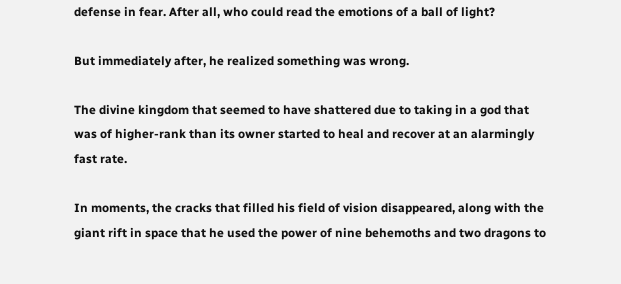defense in fear. After all, who could read the emotions of a ball of light?

But immediately after, he realized something was wrong.

The divine kingdom that seemed to have shattered due to taking in a god that was of higher-rank than its owner started to heal and recover at an alarmingly fast rate.

In moments, the cracks that filled his field of vision disappeared, along with the giant rift in space that he used the power of nine behemoths and two dragons to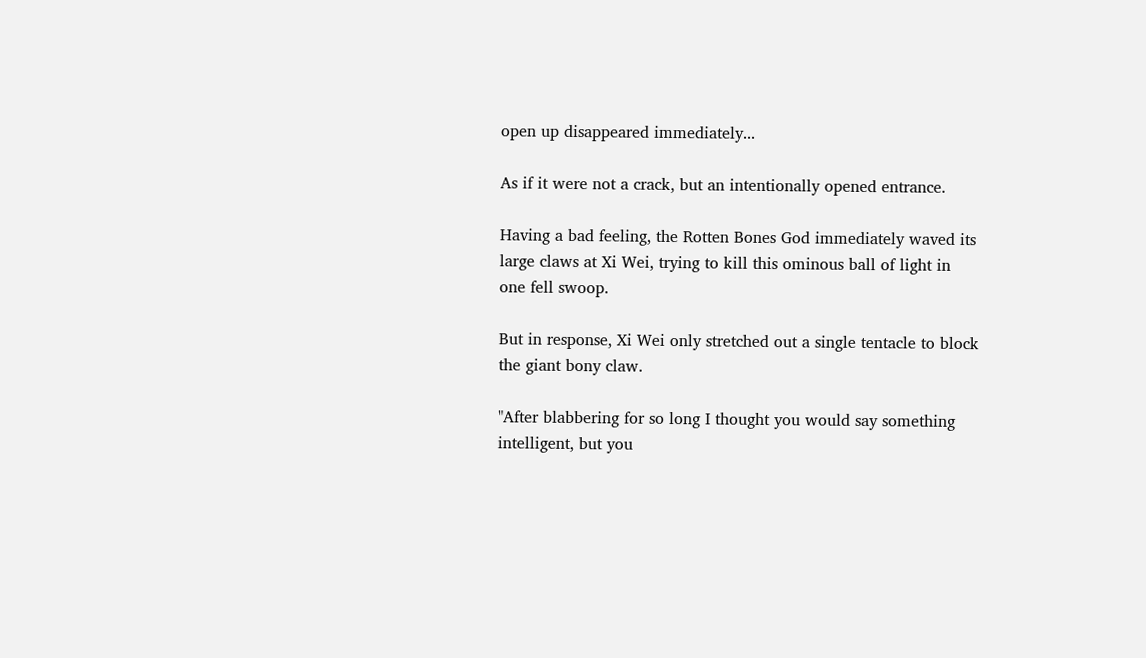open up disappeared immediately...

As if it were not a crack, but an intentionally opened entrance.

Having a bad feeling, the Rotten Bones God immediately waved its large claws at Xi Wei, trying to kill this ominous ball of light in one fell swoop.

But in response, Xi Wei only stretched out a single tentacle to block the giant bony claw.

"After blabbering for so long I thought you would say something intelligent, but you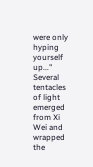were only hyping yourself up..." Several tentacles of light emerged from Xi Wei and wrapped the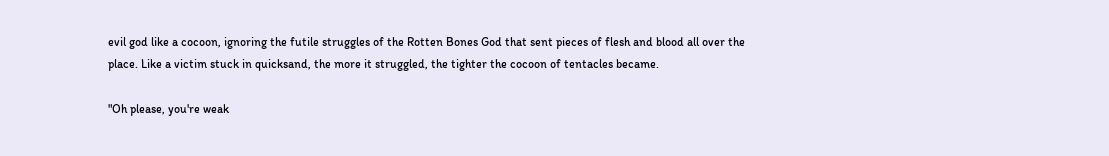evil god like a cocoon, ignoring the futile struggles of the Rotten Bones God that sent pieces of flesh and blood all over the place. Like a victim stuck in quicksand, the more it struggled, the tighter the cocoon of tentacles became.

"Oh please, you're weak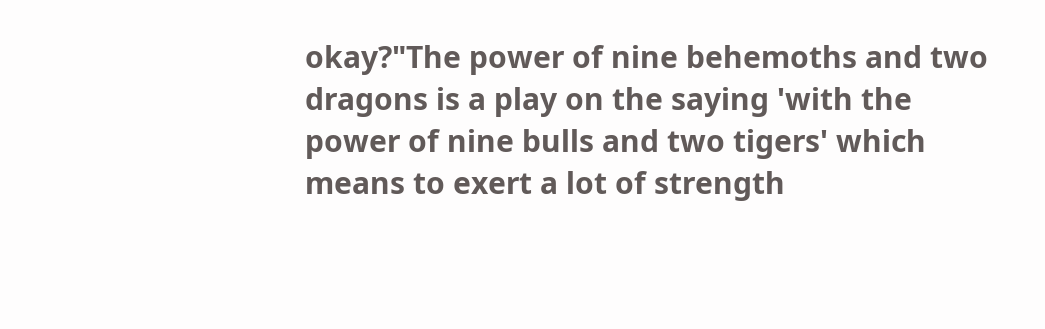okay?"The power of nine behemoths and two dragons is a play on the saying 'with the power of nine bulls and two tigers' which means to exert a lot of strength